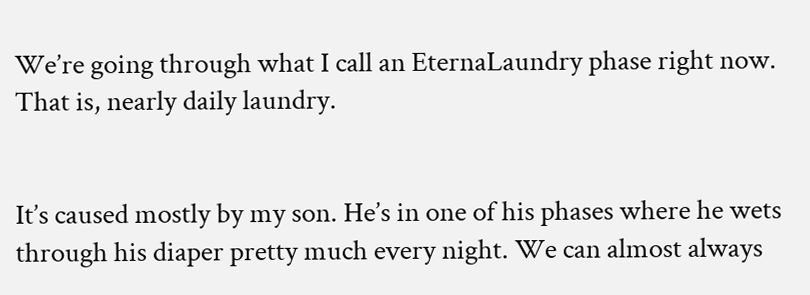We’re going through what I call an EternaLaundry phase right now. That is, nearly daily laundry.


It’s caused mostly by my son. He’s in one of his phases where he wets through his diaper pretty much every night. We can almost always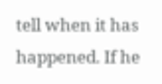tell when it has happened. If he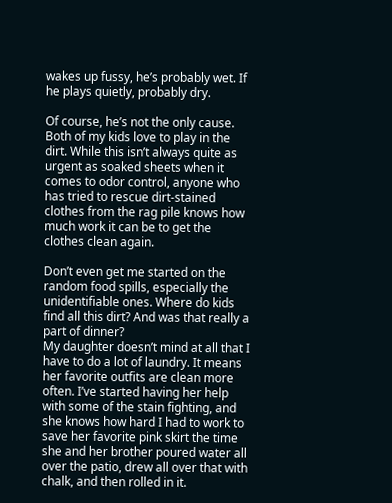wakes up fussy, he’s probably wet. If he plays quietly, probably dry.

Of course, he’s not the only cause. Both of my kids love to play in the dirt. While this isn’t always quite as urgent as soaked sheets when it comes to odor control, anyone who has tried to rescue dirt-stained clothes from the rag pile knows how much work it can be to get the clothes clean again.

Don’t even get me started on the random food spills, especially the unidentifiable ones. Where do kids find all this dirt? And was that really a part of dinner?
My daughter doesn’t mind at all that I have to do a lot of laundry. It means her favorite outfits are clean more often. I’ve started having her help with some of the stain fighting, and she knows how hard I had to work to save her favorite pink skirt the time she and her brother poured water all over the patio, drew all over that with chalk, and then rolled in it.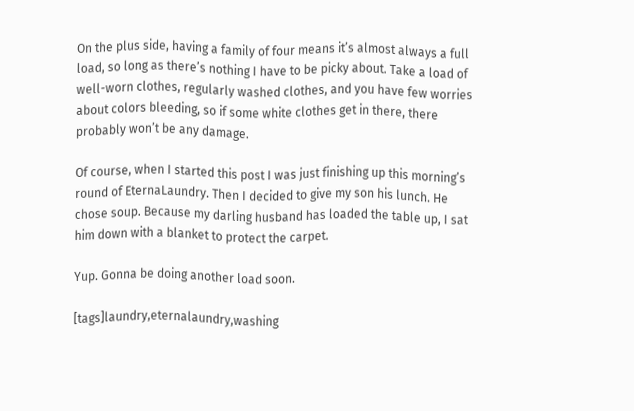On the plus side, having a family of four means it’s almost always a full load, so long as there’s nothing I have to be picky about. Take a load of well-worn clothes, regularly washed clothes, and you have few worries about colors bleeding, so if some white clothes get in there, there probably won’t be any damage.

Of course, when I started this post I was just finishing up this morning’s round of EternaLaundry. Then I decided to give my son his lunch. He chose soup. Because my darling husband has loaded the table up, I sat him down with a blanket to protect the carpet.

Yup. Gonna be doing another load soon.

[tags]laundry,eternalaundry,washing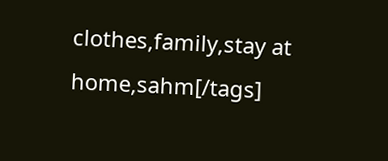clothes,family,stay at home,sahm[/tags]